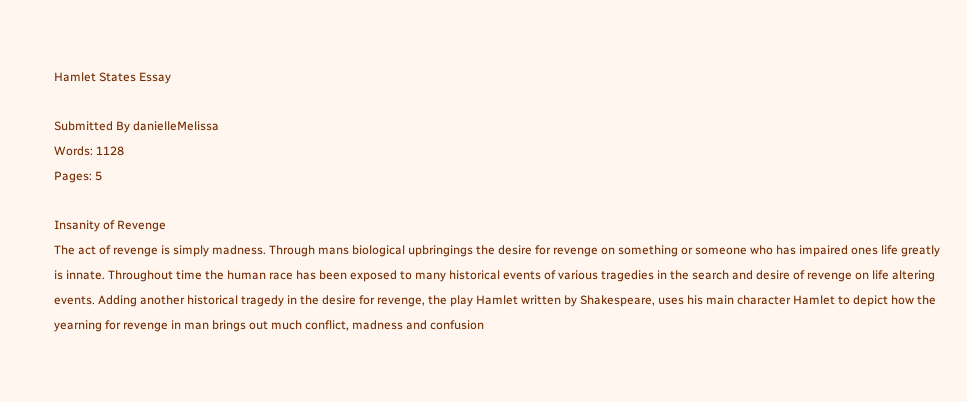Hamlet States Essay

Submitted By danielleMelissa
Words: 1128
Pages: 5

Insanity of Revenge
The act of revenge is simply madness. Through mans biological upbringings the desire for revenge on something or someone who has impaired ones life greatly is innate. Throughout time the human race has been exposed to many historical events of various tragedies in the search and desire of revenge on life altering events. Adding another historical tragedy in the desire for revenge, the play Hamlet written by Shakespeare, uses his main character Hamlet to depict how the yearning for revenge in man brings out much conflict, madness and confusion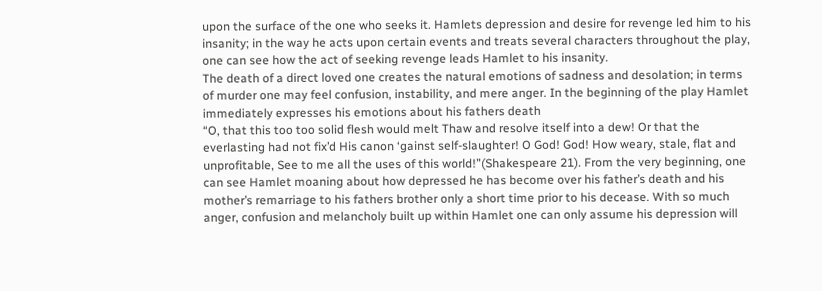upon the surface of the one who seeks it. Hamlets depression and desire for revenge led him to his insanity; in the way he acts upon certain events and treats several characters throughout the play, one can see how the act of seeking revenge leads Hamlet to his insanity.
The death of a direct loved one creates the natural emotions of sadness and desolation; in terms of murder one may feel confusion, instability, and mere anger. In the beginning of the play Hamlet immediately expresses his emotions about his fathers death
“O, that this too too solid flesh would melt Thaw and resolve itself into a dew! Or that the everlasting had not fix’d His canon ‘gainst self-slaughter! O God! God! How weary, stale, flat and unprofitable, See to me all the uses of this world!”(Shakespeare 21). From the very beginning, one can see Hamlet moaning about how depressed he has become over his father’s death and his mother’s remarriage to his fathers brother only a short time prior to his decease. With so much anger, confusion and melancholy built up within Hamlet one can only assume his depression will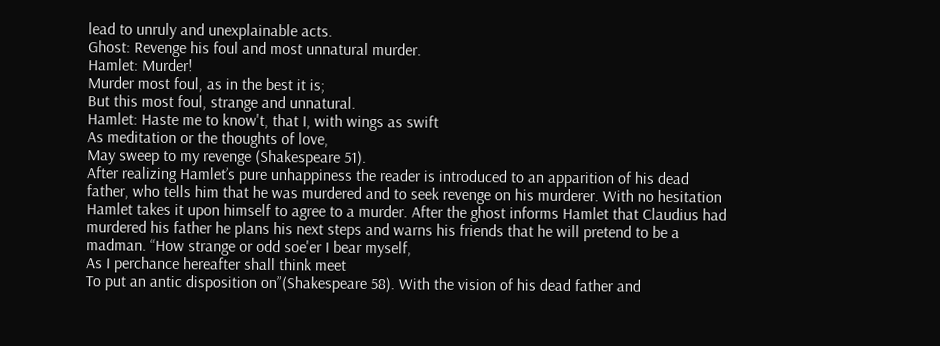lead to unruly and unexplainable acts.
Ghost: Revenge his foul and most unnatural murder.
Hamlet: Murder!
Murder most foul, as in the best it is;
But this most foul, strange and unnatural.
Hamlet: Haste me to know't, that I, with wings as swift
As meditation or the thoughts of love,
May sweep to my revenge (Shakespeare 51).
After realizing Hamlet’s pure unhappiness the reader is introduced to an apparition of his dead father, who tells him that he was murdered and to seek revenge on his murderer. With no hesitation Hamlet takes it upon himself to agree to a murder. After the ghost informs Hamlet that Claudius had murdered his father he plans his next steps and warns his friends that he will pretend to be a madman. “How strange or odd soe'er I bear myself,
As I perchance hereafter shall think meet
To put an antic disposition on”(Shakespeare 58). With the vision of his dead father and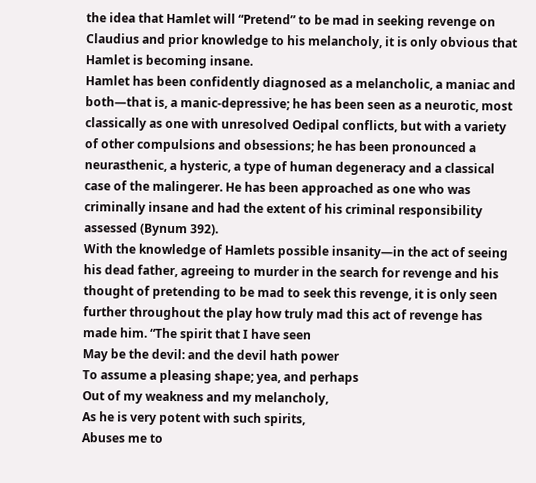the idea that Hamlet will “Pretend” to be mad in seeking revenge on Claudius and prior knowledge to his melancholy, it is only obvious that Hamlet is becoming insane.
Hamlet has been confidently diagnosed as a melancholic, a maniac and both—that is, a manic-depressive; he has been seen as a neurotic, most classically as one with unresolved Oedipal conflicts, but with a variety of other compulsions and obsessions; he has been pronounced a neurasthenic, a hysteric, a type of human degeneracy and a classical case of the malingerer. He has been approached as one who was criminally insane and had the extent of his criminal responsibility assessed (Bynum 392).
With the knowledge of Hamlets possible insanity—in the act of seeing his dead father, agreeing to murder in the search for revenge and his thought of pretending to be mad to seek this revenge, it is only seen further throughout the play how truly mad this act of revenge has made him. “The spirit that I have seen
May be the devil: and the devil hath power
To assume a pleasing shape; yea, and perhaps
Out of my weakness and my melancholy,
As he is very potent with such spirits,
Abuses me to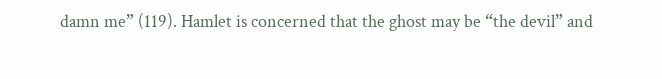damn me” (119). Hamlet is concerned that the ghost may be “the devil” and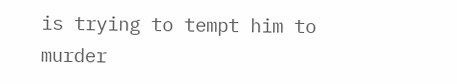is trying to tempt him to murder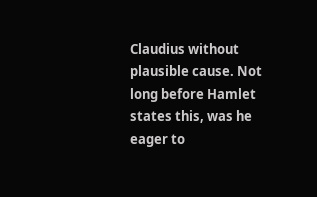Claudius without plausible cause. Not long before Hamlet states this, was he eager to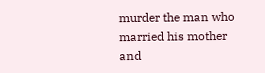murder the man who married his mother and